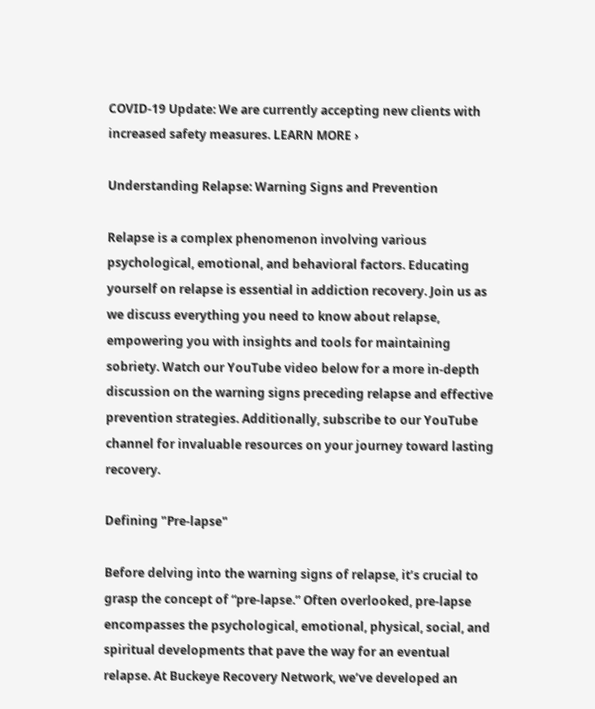COVID-19 Update: We are currently accepting new clients with increased safety measures. LEARN MORE ›

Understanding Relapse: Warning Signs and Prevention

Relapse is a complex phenomenon involving various psychological, emotional, and behavioral factors. Educating yourself on relapse is essential in addiction recovery. Join us as we discuss everything you need to know about relapse, empowering you with insights and tools for maintaining sobriety. Watch our YouTube video below for a more in-depth discussion on the warning signs preceding relapse and effective prevention strategies. Additionally, subscribe to our YouTube channel for invaluable resources on your journey toward lasting recovery.

Defining "Pre-lapse"

Before delving into the warning signs of relapse, it’s crucial to grasp the concept of “pre-lapse.” Often overlooked, pre-lapse encompasses the psychological, emotional, physical, social, and spiritual developments that pave the way for an eventual relapse. At Buckeye Recovery Network, we’ve developed an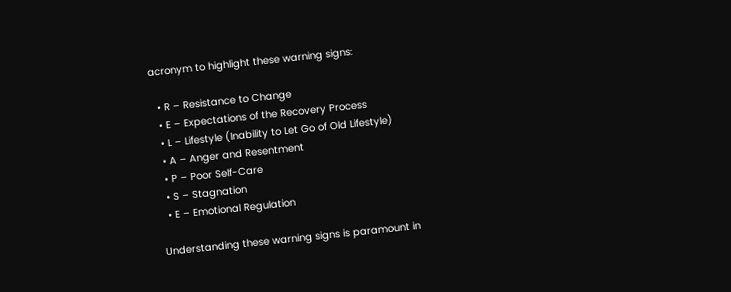acronym to highlight these warning signs:

  • R – Resistance to Change
  • E – Expectations of the Recovery Process
  • L – Lifestyle (Inability to Let Go of Old Lifestyle)
  • A – Anger and Resentment
  • P – Poor Self-Care
  • S – Stagnation
  • E – Emotional Regulation

Understanding these warning signs is paramount in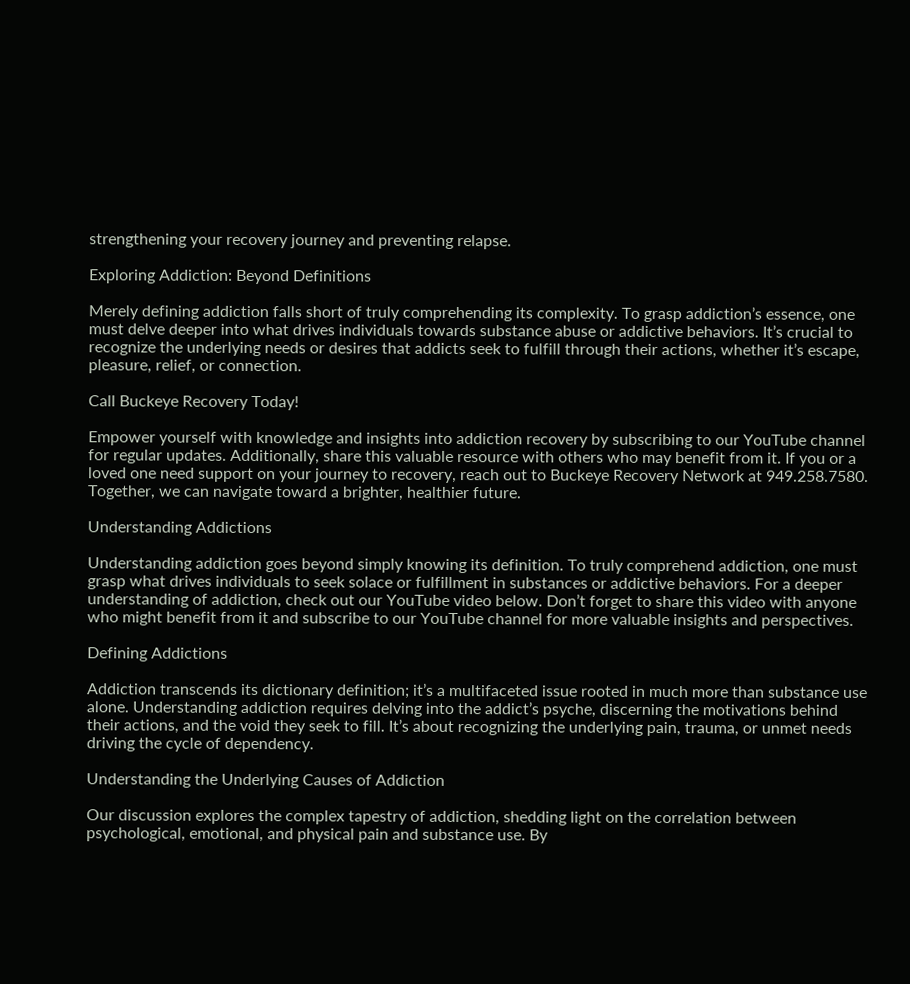strengthening your recovery journey and preventing relapse.

Exploring Addiction: Beyond Definitions

Merely defining addiction falls short of truly comprehending its complexity. To grasp addiction’s essence, one must delve deeper into what drives individuals towards substance abuse or addictive behaviors. It’s crucial to recognize the underlying needs or desires that addicts seek to fulfill through their actions, whether it’s escape, pleasure, relief, or connection.

Call Buckeye Recovery Today!

Empower yourself with knowledge and insights into addiction recovery by subscribing to our YouTube channel for regular updates. Additionally, share this valuable resource with others who may benefit from it. If you or a loved one need support on your journey to recovery, reach out to Buckeye Recovery Network at 949.258.7580. Together, we can navigate toward a brighter, healthier future.

Understanding Addictions

Understanding addiction goes beyond simply knowing its definition. To truly comprehend addiction, one must grasp what drives individuals to seek solace or fulfillment in substances or addictive behaviors. For a deeper understanding of addiction, check out our YouTube video below. Don’t forget to share this video with anyone who might benefit from it and subscribe to our YouTube channel for more valuable insights and perspectives.

Defining Addictions

Addiction transcends its dictionary definition; it’s a multifaceted issue rooted in much more than substance use alone. Understanding addiction requires delving into the addict’s psyche, discerning the motivations behind their actions, and the void they seek to fill. It’s about recognizing the underlying pain, trauma, or unmet needs driving the cycle of dependency.

Understanding the Underlying Causes of Addiction

Our discussion explores the complex tapestry of addiction, shedding light on the correlation between psychological, emotional, and physical pain and substance use. By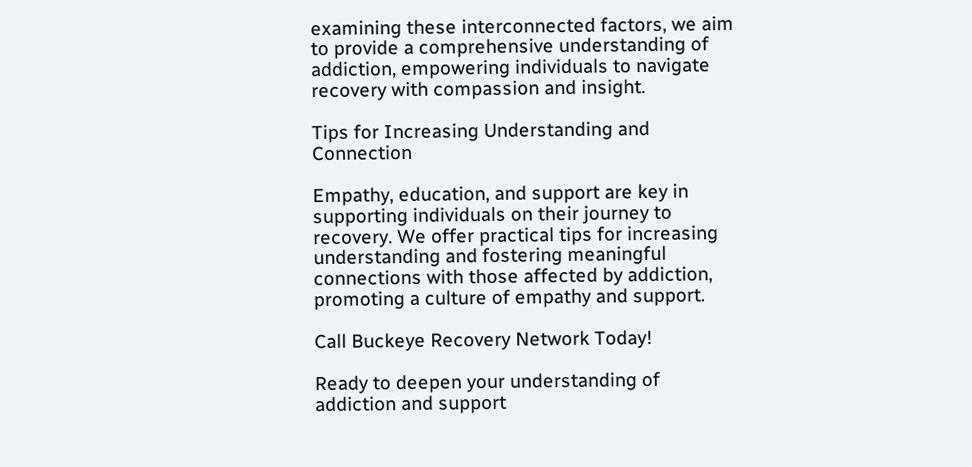examining these interconnected factors, we aim to provide a comprehensive understanding of addiction, empowering individuals to navigate recovery with compassion and insight.

Tips for Increasing Understanding and Connection

Empathy, education, and support are key in supporting individuals on their journey to recovery. We offer practical tips for increasing understanding and fostering meaningful connections with those affected by addiction, promoting a culture of empathy and support.

Call Buckeye Recovery Network Today!

Ready to deepen your understanding of addiction and support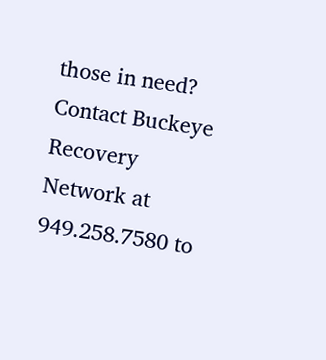those in need? Contact Buckeye Recovery Network at 949.258.7580 to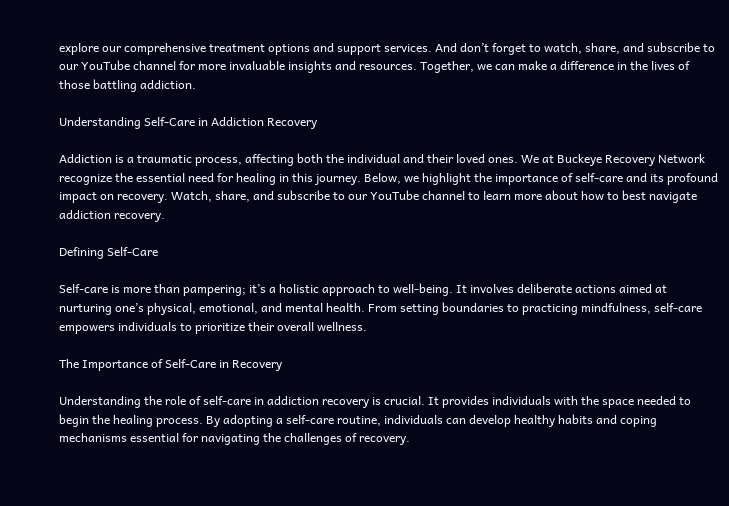explore our comprehensive treatment options and support services. And don’t forget to watch, share, and subscribe to our YouTube channel for more invaluable insights and resources. Together, we can make a difference in the lives of those battling addiction.

Understanding Self-Care in Addiction Recovery

Addiction is a traumatic process, affecting both the individual and their loved ones. We at Buckeye Recovery Network recognize the essential need for healing in this journey. Below, we highlight the importance of self-care and its profound impact on recovery. Watch, share, and subscribe to our YouTube channel to learn more about how to best navigate addiction recovery.

Defining Self-Care

Self-care is more than pampering; it’s a holistic approach to well-being. It involves deliberate actions aimed at nurturing one’s physical, emotional, and mental health. From setting boundaries to practicing mindfulness, self-care empowers individuals to prioritize their overall wellness.

The Importance of Self-Care in Recovery

Understanding the role of self-care in addiction recovery is crucial. It provides individuals with the space needed to begin the healing process. By adopting a self-care routine, individuals can develop healthy habits and coping mechanisms essential for navigating the challenges of recovery.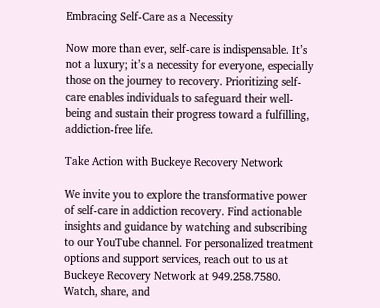Embracing Self-Care as a Necessity

Now more than ever, self-care is indispensable. It’s not a luxury; it’s a necessity for everyone, especially those on the journey to recovery. Prioritizing self-care enables individuals to safeguard their well-being and sustain their progress toward a fulfilling, addiction-free life.

Take Action with Buckeye Recovery Network

We invite you to explore the transformative power of self-care in addiction recovery. Find actionable insights and guidance by watching and subscribing to our YouTube channel. For personalized treatment options and support services, reach out to us at Buckeye Recovery Network at 949.258.7580. Watch, share, and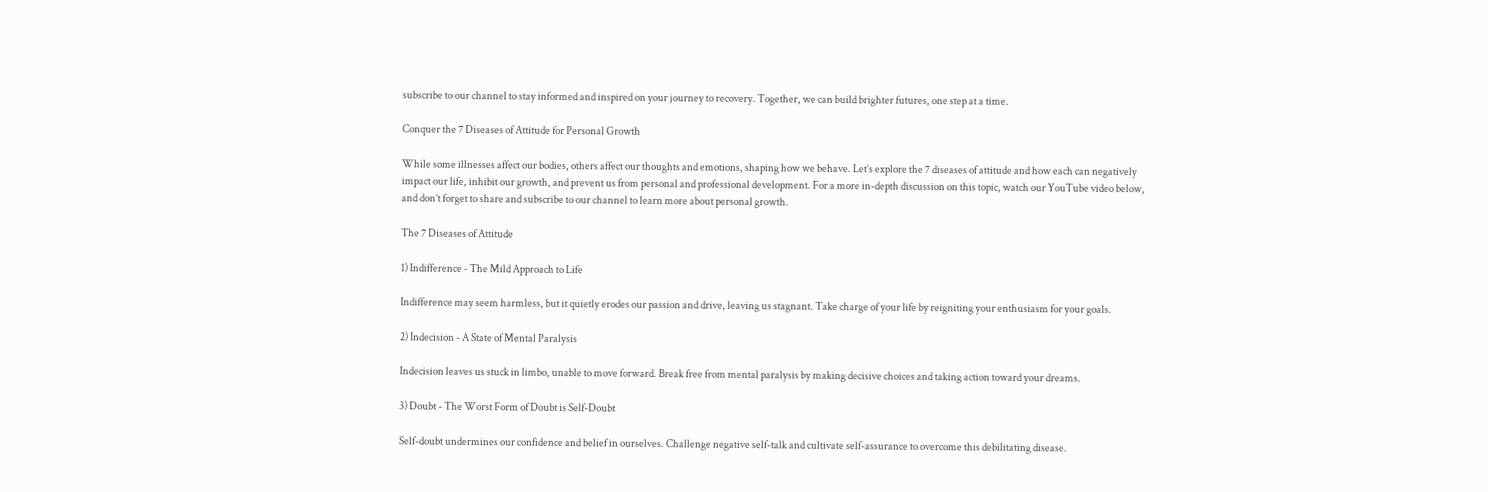subscribe to our channel to stay informed and inspired on your journey to recovery. Together, we can build brighter futures, one step at a time.

Conquer the 7 Diseases of Attitude for Personal Growth

While some illnesses affect our bodies, others affect our thoughts and emotions, shaping how we behave. Let’s explore the 7 diseases of attitude and how each can negatively impact our life, inhibit our growth, and prevent us from personal and professional development. For a more in-depth discussion on this topic, watch our YouTube video below, and don’t forget to share and subscribe to our channel to learn more about personal growth.

The 7 Diseases of Attitude

1) Indifference - The Mild Approach to Life

Indifference may seem harmless, but it quietly erodes our passion and drive, leaving us stagnant. Take charge of your life by reigniting your enthusiasm for your goals.

2) Indecision - A State of Mental Paralysis

Indecision leaves us stuck in limbo, unable to move forward. Break free from mental paralysis by making decisive choices and taking action toward your dreams.

3) Doubt - The Worst Form of Doubt is Self-Doubt

Self-doubt undermines our confidence and belief in ourselves. Challenge negative self-talk and cultivate self-assurance to overcome this debilitating disease.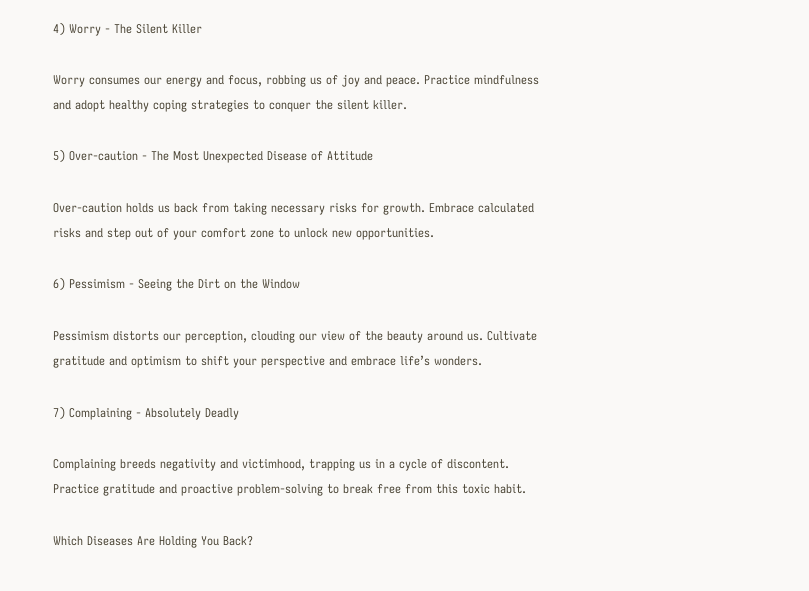4) Worry - The Silent Killer

Worry consumes our energy and focus, robbing us of joy and peace. Practice mindfulness and adopt healthy coping strategies to conquer the silent killer.

5) Over-caution - The Most Unexpected Disease of Attitude

Over-caution holds us back from taking necessary risks for growth. Embrace calculated risks and step out of your comfort zone to unlock new opportunities.

6) Pessimism - Seeing the Dirt on the Window

Pessimism distorts our perception, clouding our view of the beauty around us. Cultivate gratitude and optimism to shift your perspective and embrace life’s wonders.

7) Complaining - Absolutely Deadly

Complaining breeds negativity and victimhood, trapping us in a cycle of discontent. Practice gratitude and proactive problem-solving to break free from this toxic habit.

Which Diseases Are Holding You Back?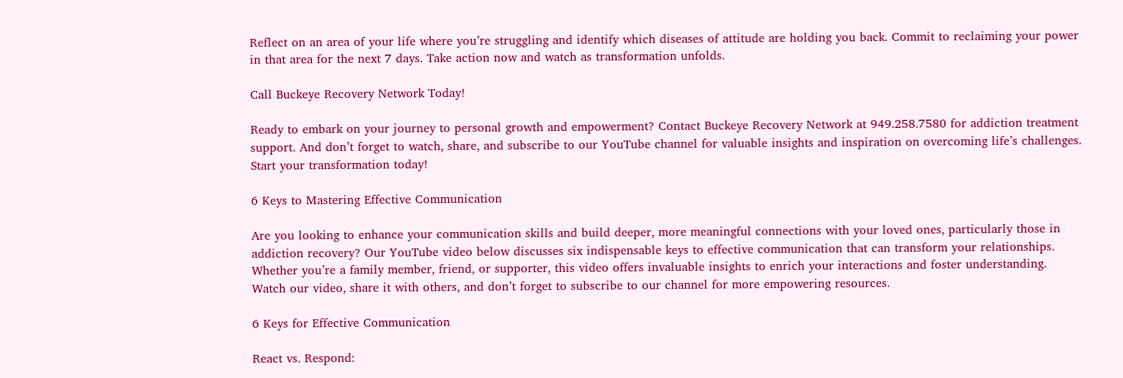Reflect on an area of your life where you’re struggling and identify which diseases of attitude are holding you back. Commit to reclaiming your power in that area for the next 7 days. Take action now and watch as transformation unfolds.

Call Buckeye Recovery Network Today!

Ready to embark on your journey to personal growth and empowerment? Contact Buckeye Recovery Network at 949.258.7580 for addiction treatment support. And don’t forget to watch, share, and subscribe to our YouTube channel for valuable insights and inspiration on overcoming life’s challenges. Start your transformation today!

6 Keys to Mastering Effective Communication

Are you looking to enhance your communication skills and build deeper, more meaningful connections with your loved ones, particularly those in addiction recovery? Our YouTube video below discusses six indispensable keys to effective communication that can transform your relationships. Whether you’re a family member, friend, or supporter, this video offers invaluable insights to enrich your interactions and foster understanding. Watch our video, share it with others, and don’t forget to subscribe to our channel for more empowering resources.

6 Keys for Effective Communication

React vs. Respond: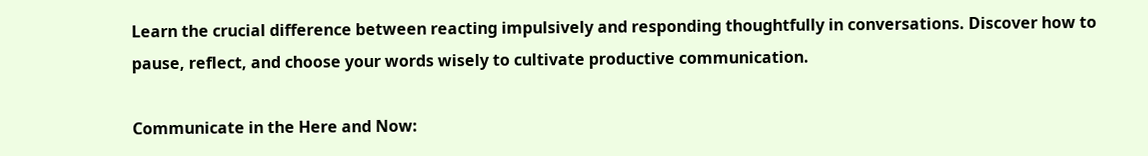Learn the crucial difference between reacting impulsively and responding thoughtfully in conversations. Discover how to pause, reflect, and choose your words wisely to cultivate productive communication.

Communicate in the Here and Now: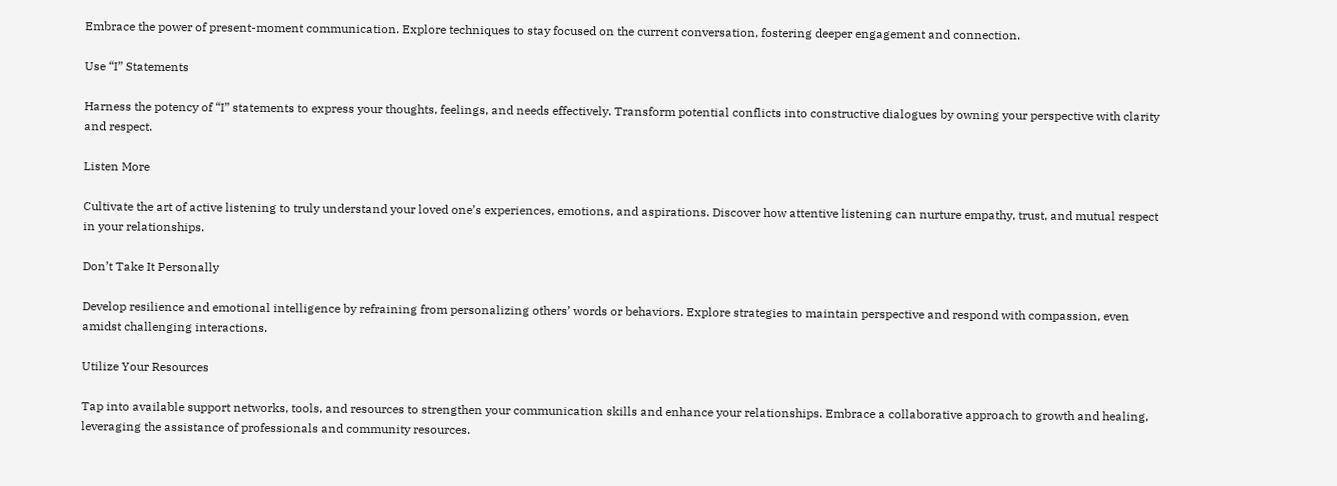Embrace the power of present-moment communication. Explore techniques to stay focused on the current conversation, fostering deeper engagement and connection.

Use “I” Statements

Harness the potency of “I” statements to express your thoughts, feelings, and needs effectively. Transform potential conflicts into constructive dialogues by owning your perspective with clarity and respect.

Listen More

Cultivate the art of active listening to truly understand your loved one’s experiences, emotions, and aspirations. Discover how attentive listening can nurture empathy, trust, and mutual respect in your relationships.

Don’t Take It Personally

Develop resilience and emotional intelligence by refraining from personalizing others’ words or behaviors. Explore strategies to maintain perspective and respond with compassion, even amidst challenging interactions.

Utilize Your Resources

Tap into available support networks, tools, and resources to strengthen your communication skills and enhance your relationships. Embrace a collaborative approach to growth and healing, leveraging the assistance of professionals and community resources.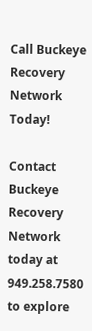Call Buckeye Recovery Network Today!

Contact Buckeye Recovery Network today at 949.258.7580 to explore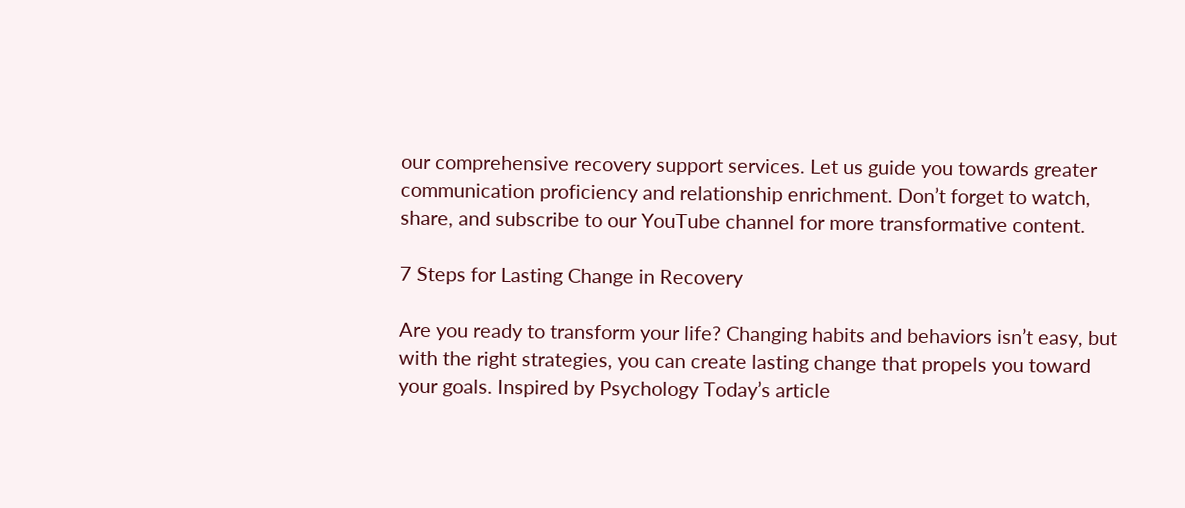our comprehensive recovery support services. Let us guide you towards greater communication proficiency and relationship enrichment. Don’t forget to watch, share, and subscribe to our YouTube channel for more transformative content.

7 Steps for Lasting Change in Recovery

Are you ready to transform your life? Changing habits and behaviors isn’t easy, but with the right strategies, you can create lasting change that propels you toward your goals. Inspired by Psychology Today’s article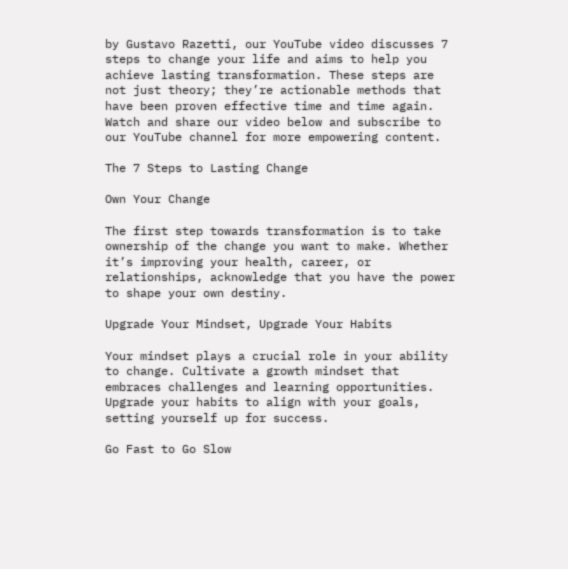by Gustavo Razetti, our YouTube video discusses 7 steps to change your life and aims to help you achieve lasting transformation. These steps are not just theory; they’re actionable methods that have been proven effective time and time again. Watch and share our video below and subscribe to our YouTube channel for more empowering content.

The 7 Steps to Lasting Change

Own Your Change

The first step towards transformation is to take ownership of the change you want to make. Whether it’s improving your health, career, or relationships, acknowledge that you have the power to shape your own destiny.

Upgrade Your Mindset, Upgrade Your Habits

Your mindset plays a crucial role in your ability to change. Cultivate a growth mindset that embraces challenges and learning opportunities. Upgrade your habits to align with your goals, setting yourself up for success.

Go Fast to Go Slow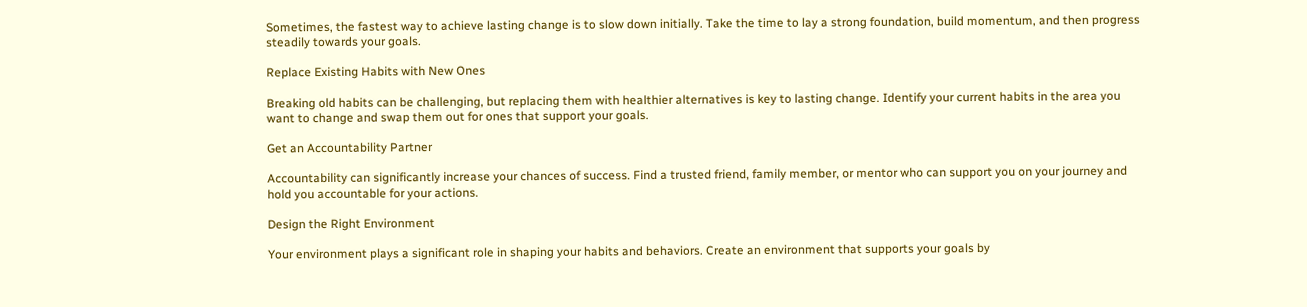Sometimes, the fastest way to achieve lasting change is to slow down initially. Take the time to lay a strong foundation, build momentum, and then progress steadily towards your goals.

Replace Existing Habits with New Ones

Breaking old habits can be challenging, but replacing them with healthier alternatives is key to lasting change. Identify your current habits in the area you want to change and swap them out for ones that support your goals.

Get an Accountability Partner

Accountability can significantly increase your chances of success. Find a trusted friend, family member, or mentor who can support you on your journey and hold you accountable for your actions.

Design the Right Environment

Your environment plays a significant role in shaping your habits and behaviors. Create an environment that supports your goals by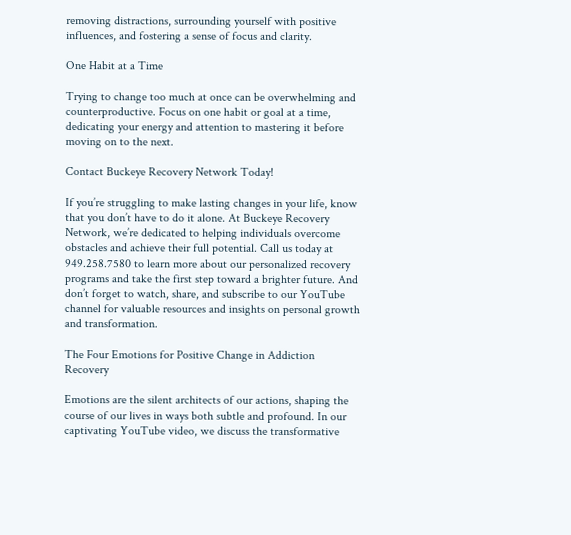removing distractions, surrounding yourself with positive influences, and fostering a sense of focus and clarity.

One Habit at a Time

Trying to change too much at once can be overwhelming and counterproductive. Focus on one habit or goal at a time, dedicating your energy and attention to mastering it before moving on to the next.

Contact Buckeye Recovery Network Today!

If you’re struggling to make lasting changes in your life, know that you don’t have to do it alone. At Buckeye Recovery Network, we’re dedicated to helping individuals overcome obstacles and achieve their full potential. Call us today at 949.258.7580 to learn more about our personalized recovery programs and take the first step toward a brighter future. And don’t forget to watch, share, and subscribe to our YouTube channel for valuable resources and insights on personal growth and transformation.

The Four Emotions for Positive Change in Addiction Recovery

Emotions are the silent architects of our actions, shaping the course of our lives in ways both subtle and profound. In our captivating YouTube video, we discuss the transformative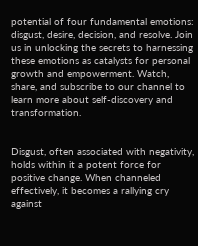potential of four fundamental emotions: disgust, desire, decision, and resolve. Join us in unlocking the secrets to harnessing these emotions as catalysts for personal growth and empowerment. Watch, share, and subscribe to our channel to learn more about self-discovery and transformation.


Disgust, often associated with negativity, holds within it a potent force for positive change. When channeled effectively, it becomes a rallying cry against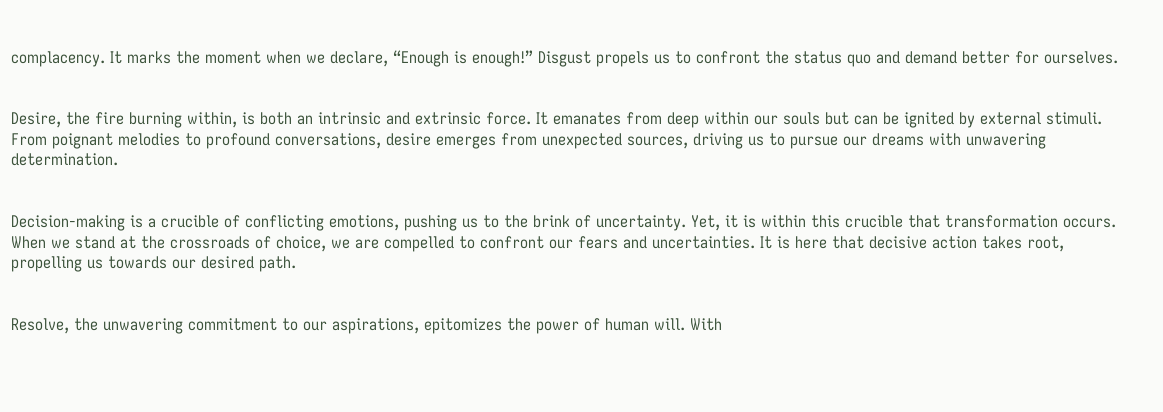complacency. It marks the moment when we declare, “Enough is enough!” Disgust propels us to confront the status quo and demand better for ourselves.


Desire, the fire burning within, is both an intrinsic and extrinsic force. It emanates from deep within our souls but can be ignited by external stimuli. From poignant melodies to profound conversations, desire emerges from unexpected sources, driving us to pursue our dreams with unwavering determination.


Decision-making is a crucible of conflicting emotions, pushing us to the brink of uncertainty. Yet, it is within this crucible that transformation occurs. When we stand at the crossroads of choice, we are compelled to confront our fears and uncertainties. It is here that decisive action takes root, propelling us towards our desired path.


Resolve, the unwavering commitment to our aspirations, epitomizes the power of human will. With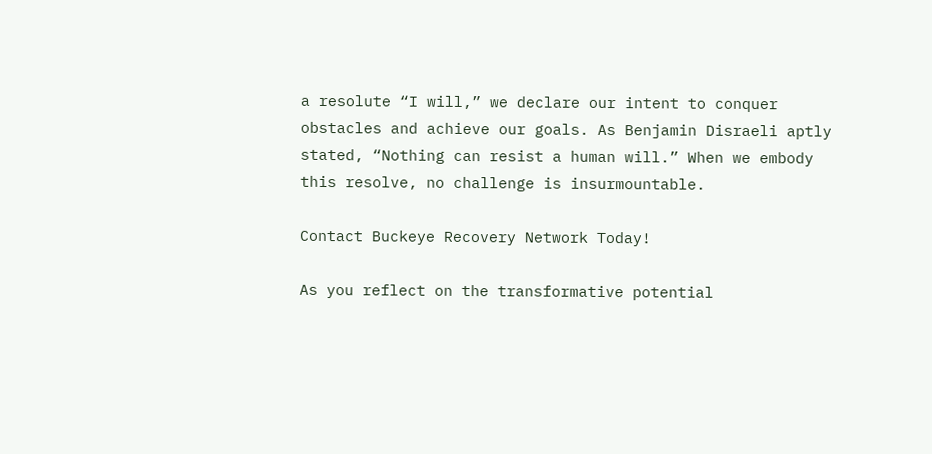a resolute “I will,” we declare our intent to conquer obstacles and achieve our goals. As Benjamin Disraeli aptly stated, “Nothing can resist a human will.” When we embody this resolve, no challenge is insurmountable.

Contact Buckeye Recovery Network Today!

As you reflect on the transformative potential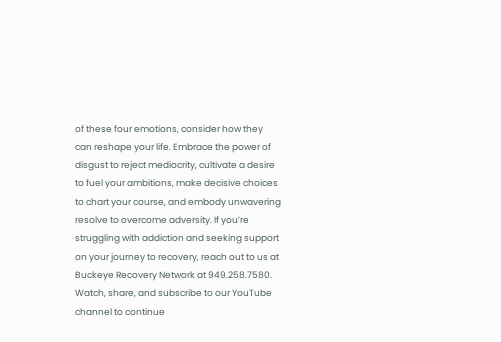of these four emotions, consider how they can reshape your life. Embrace the power of disgust to reject mediocrity, cultivate a desire to fuel your ambitions, make decisive choices to chart your course, and embody unwavering resolve to overcome adversity. If you’re struggling with addiction and seeking support on your journey to recovery, reach out to us at Buckeye Recovery Network at 949.258.7580. Watch, share, and subscribe to our YouTube channel to continue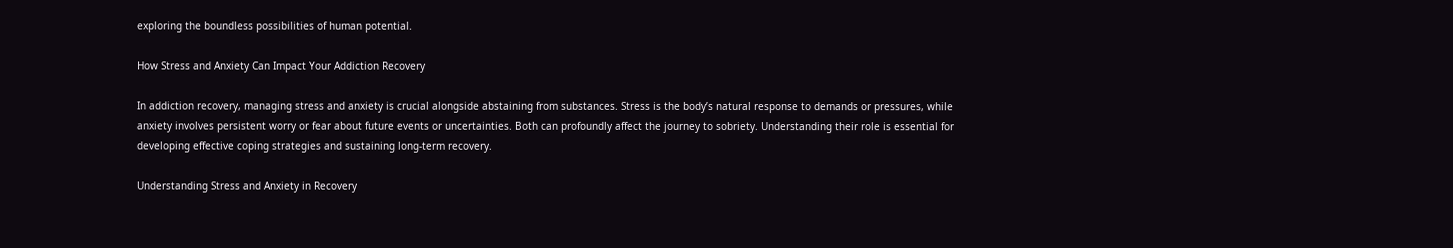exploring the boundless possibilities of human potential.

How Stress and Anxiety Can Impact Your Addiction Recovery

In addiction recovery, managing stress and anxiety is crucial alongside abstaining from substances. Stress is the body’s natural response to demands or pressures, while anxiety involves persistent worry or fear about future events or uncertainties. Both can profoundly affect the journey to sobriety. Understanding their role is essential for developing effective coping strategies and sustaining long-term recovery.

Understanding Stress and Anxiety in Recovery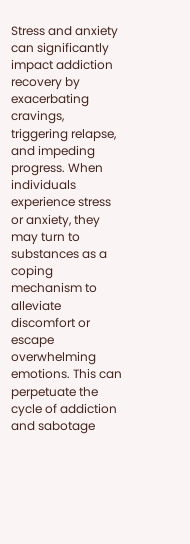Stress and anxiety can significantly impact addiction recovery by exacerbating cravings, triggering relapse, and impeding progress. When individuals experience stress or anxiety, they may turn to substances as a coping mechanism to alleviate discomfort or escape overwhelming emotions. This can perpetuate the cycle of addiction and sabotage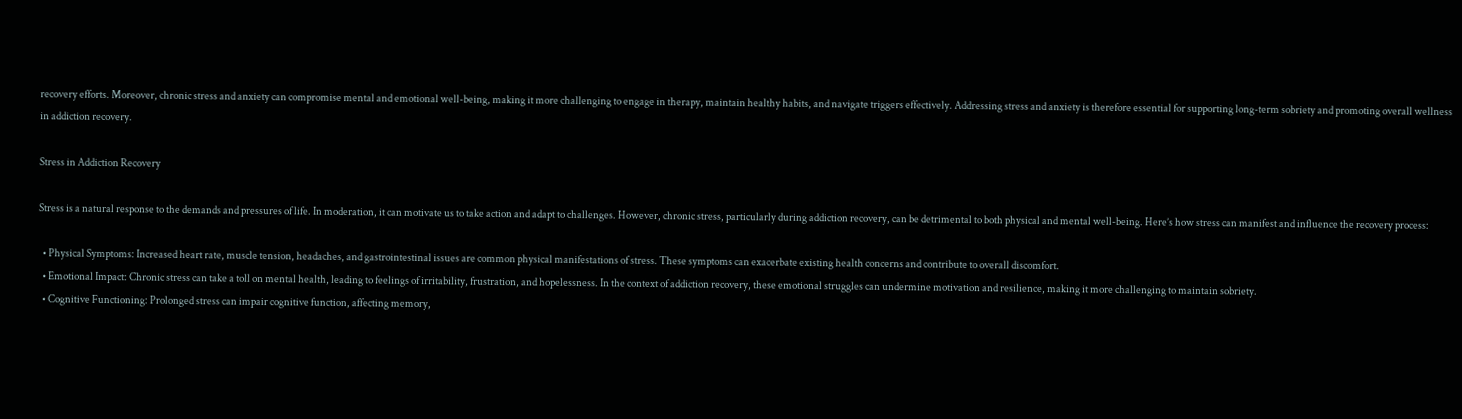recovery efforts. Moreover, chronic stress and anxiety can compromise mental and emotional well-being, making it more challenging to engage in therapy, maintain healthy habits, and navigate triggers effectively. Addressing stress and anxiety is therefore essential for supporting long-term sobriety and promoting overall wellness in addiction recovery.

Stress in Addiction Recovery

Stress is a natural response to the demands and pressures of life. In moderation, it can motivate us to take action and adapt to challenges. However, chronic stress, particularly during addiction recovery, can be detrimental to both physical and mental well-being. Here’s how stress can manifest and influence the recovery process:

  • Physical Symptoms: Increased heart rate, muscle tension, headaches, and gastrointestinal issues are common physical manifestations of stress. These symptoms can exacerbate existing health concerns and contribute to overall discomfort.
  • Emotional Impact: Chronic stress can take a toll on mental health, leading to feelings of irritability, frustration, and hopelessness. In the context of addiction recovery, these emotional struggles can undermine motivation and resilience, making it more challenging to maintain sobriety.
  • Cognitive Functioning: Prolonged stress can impair cognitive function, affecting memory,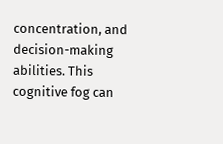concentration, and decision-making abilities. This cognitive fog can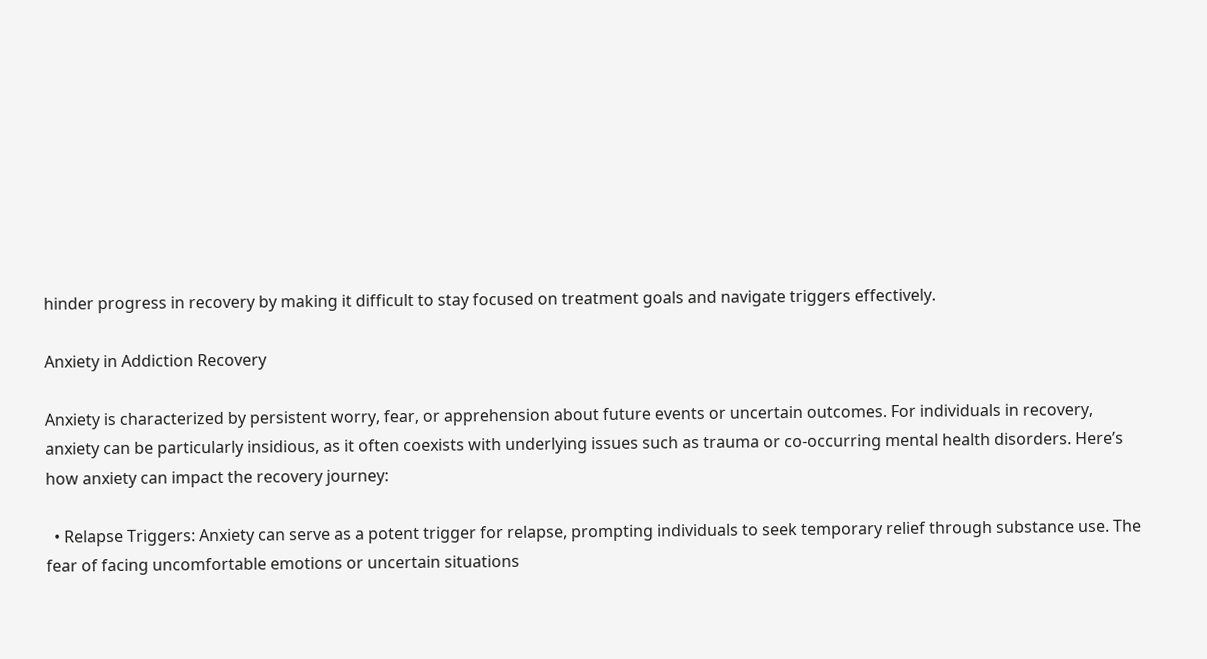hinder progress in recovery by making it difficult to stay focused on treatment goals and navigate triggers effectively.

Anxiety in Addiction Recovery

Anxiety is characterized by persistent worry, fear, or apprehension about future events or uncertain outcomes. For individuals in recovery, anxiety can be particularly insidious, as it often coexists with underlying issues such as trauma or co-occurring mental health disorders. Here’s how anxiety can impact the recovery journey:

  • Relapse Triggers: Anxiety can serve as a potent trigger for relapse, prompting individuals to seek temporary relief through substance use. The fear of facing uncomfortable emotions or uncertain situations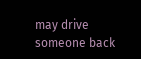may drive someone back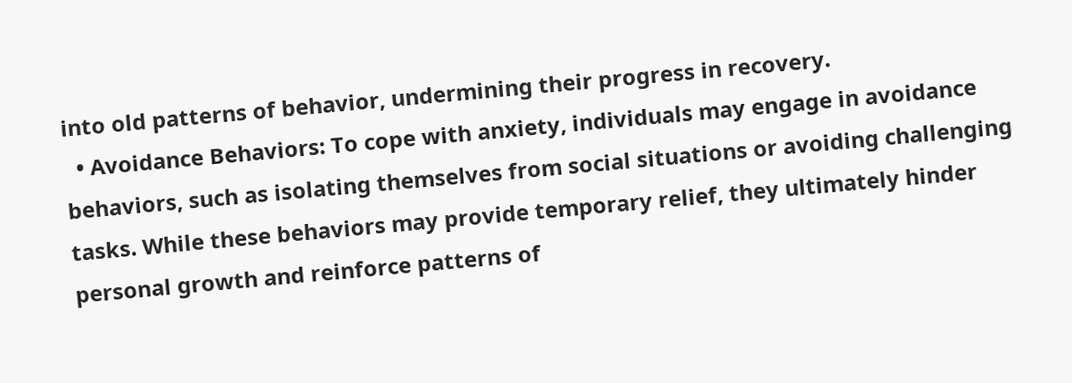into old patterns of behavior, undermining their progress in recovery.
  • Avoidance Behaviors: To cope with anxiety, individuals may engage in avoidance behaviors, such as isolating themselves from social situations or avoiding challenging tasks. While these behaviors may provide temporary relief, they ultimately hinder personal growth and reinforce patterns of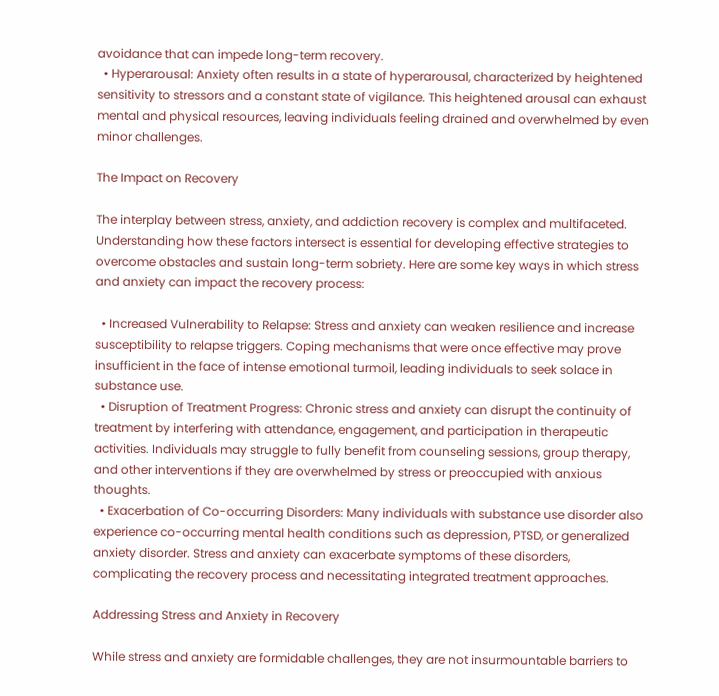avoidance that can impede long-term recovery.
  • Hyperarousal: Anxiety often results in a state of hyperarousal, characterized by heightened sensitivity to stressors and a constant state of vigilance. This heightened arousal can exhaust mental and physical resources, leaving individuals feeling drained and overwhelmed by even minor challenges.

The Impact on Recovery

The interplay between stress, anxiety, and addiction recovery is complex and multifaceted. Understanding how these factors intersect is essential for developing effective strategies to overcome obstacles and sustain long-term sobriety. Here are some key ways in which stress and anxiety can impact the recovery process:

  • Increased Vulnerability to Relapse: Stress and anxiety can weaken resilience and increase susceptibility to relapse triggers. Coping mechanisms that were once effective may prove insufficient in the face of intense emotional turmoil, leading individuals to seek solace in substance use.
  • Disruption of Treatment Progress: Chronic stress and anxiety can disrupt the continuity of treatment by interfering with attendance, engagement, and participation in therapeutic activities. Individuals may struggle to fully benefit from counseling sessions, group therapy, and other interventions if they are overwhelmed by stress or preoccupied with anxious thoughts.
  • Exacerbation of Co-occurring Disorders: Many individuals with substance use disorder also experience co-occurring mental health conditions such as depression, PTSD, or generalized anxiety disorder. Stress and anxiety can exacerbate symptoms of these disorders, complicating the recovery process and necessitating integrated treatment approaches.

Addressing Stress and Anxiety in Recovery

While stress and anxiety are formidable challenges, they are not insurmountable barriers to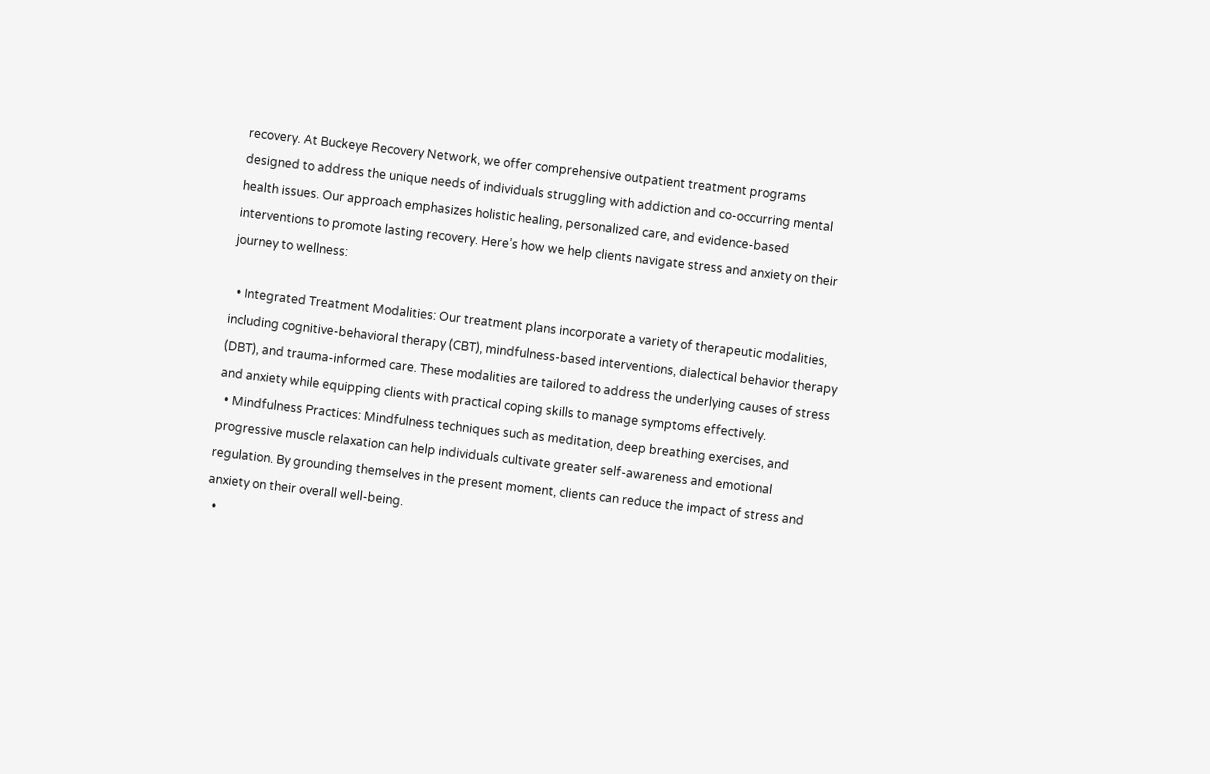recovery. At Buckeye Recovery Network, we offer comprehensive outpatient treatment programs designed to address the unique needs of individuals struggling with addiction and co-occurring mental health issues. Our approach emphasizes holistic healing, personalized care, and evidence-based interventions to promote lasting recovery. Here’s how we help clients navigate stress and anxiety on their journey to wellness:

  • Integrated Treatment Modalities: Our treatment plans incorporate a variety of therapeutic modalities, including cognitive-behavioral therapy (CBT), mindfulness-based interventions, dialectical behavior therapy (DBT), and trauma-informed care. These modalities are tailored to address the underlying causes of stress and anxiety while equipping clients with practical coping skills to manage symptoms effectively.
  • Mindfulness Practices: Mindfulness techniques such as meditation, deep breathing exercises, and progressive muscle relaxation can help individuals cultivate greater self-awareness and emotional regulation. By grounding themselves in the present moment, clients can reduce the impact of stress and anxiety on their overall well-being.
  •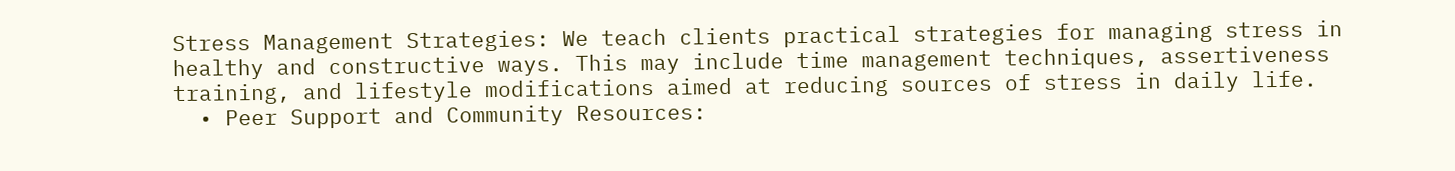Stress Management Strategies: We teach clients practical strategies for managing stress in healthy and constructive ways. This may include time management techniques, assertiveness training, and lifestyle modifications aimed at reducing sources of stress in daily life.
  • Peer Support and Community Resources: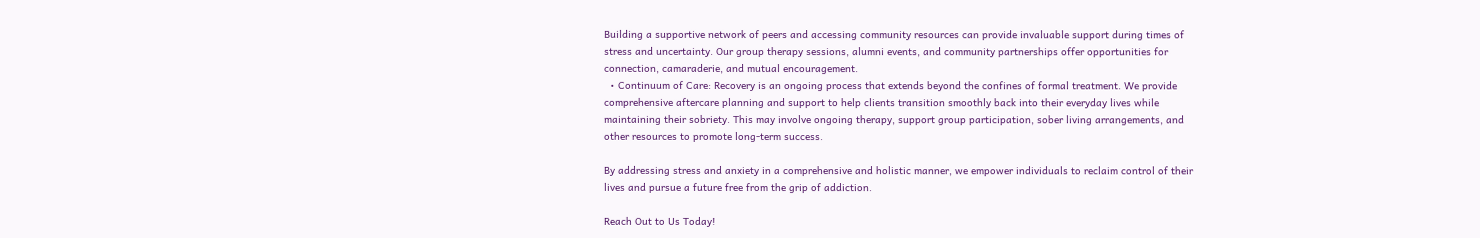Building a supportive network of peers and accessing community resources can provide invaluable support during times of stress and uncertainty. Our group therapy sessions, alumni events, and community partnerships offer opportunities for connection, camaraderie, and mutual encouragement.
  • Continuum of Care: Recovery is an ongoing process that extends beyond the confines of formal treatment. We provide comprehensive aftercare planning and support to help clients transition smoothly back into their everyday lives while maintaining their sobriety. This may involve ongoing therapy, support group participation, sober living arrangements, and other resources to promote long-term success.

By addressing stress and anxiety in a comprehensive and holistic manner, we empower individuals to reclaim control of their lives and pursue a future free from the grip of addiction.

Reach Out to Us Today!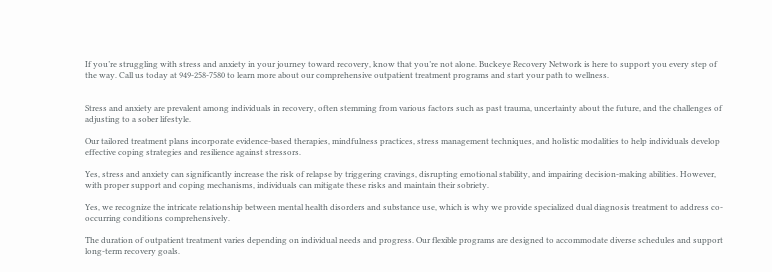If you’re struggling with stress and anxiety in your journey toward recovery, know that you’re not alone. Buckeye Recovery Network is here to support you every step of the way. Call us today at 949-258-7580 to learn more about our comprehensive outpatient treatment programs and start your path to wellness.


Stress and anxiety are prevalent among individuals in recovery, often stemming from various factors such as past trauma, uncertainty about the future, and the challenges of adjusting to a sober lifestyle.

Our tailored treatment plans incorporate evidence-based therapies, mindfulness practices, stress management techniques, and holistic modalities to help individuals develop effective coping strategies and resilience against stressors.

Yes, stress and anxiety can significantly increase the risk of relapse by triggering cravings, disrupting emotional stability, and impairing decision-making abilities. However, with proper support and coping mechanisms, individuals can mitigate these risks and maintain their sobriety.

Yes, we recognize the intricate relationship between mental health disorders and substance use, which is why we provide specialized dual diagnosis treatment to address co-occurring conditions comprehensively.

The duration of outpatient treatment varies depending on individual needs and progress. Our flexible programs are designed to accommodate diverse schedules and support long-term recovery goals.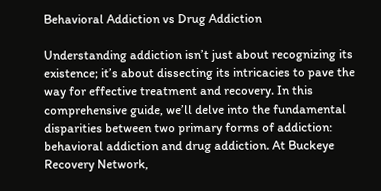Behavioral Addiction vs Drug Addiction

Understanding addiction isn’t just about recognizing its existence; it’s about dissecting its intricacies to pave the way for effective treatment and recovery. In this comprehensive guide, we’ll delve into the fundamental disparities between two primary forms of addiction: behavioral addiction and drug addiction. At Buckeye Recovery Network,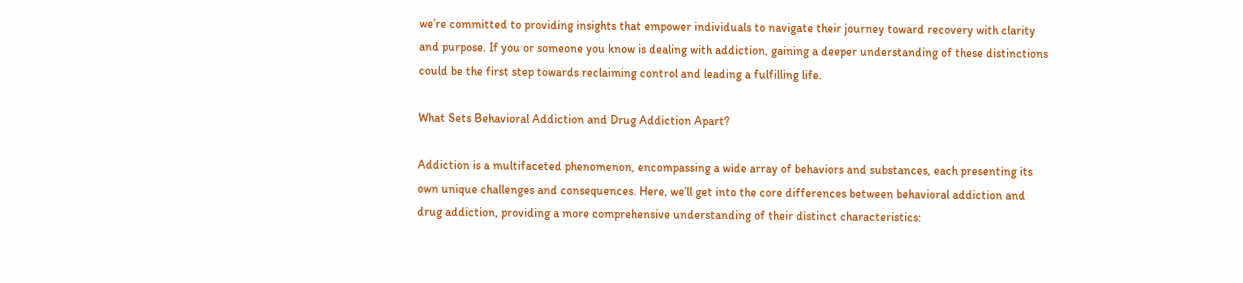we’re committed to providing insights that empower individuals to navigate their journey toward recovery with clarity and purpose. If you or someone you know is dealing with addiction, gaining a deeper understanding of these distinctions could be the first step towards reclaiming control and leading a fulfilling life.

What Sets Behavioral Addiction and Drug Addiction Apart?

Addiction is a multifaceted phenomenon, encompassing a wide array of behaviors and substances, each presenting its own unique challenges and consequences. Here, we’ll get into the core differences between behavioral addiction and drug addiction, providing a more comprehensive understanding of their distinct characteristics: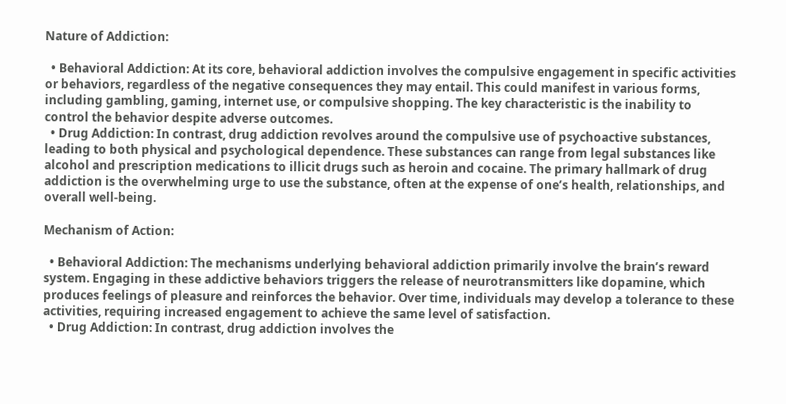Nature of Addiction:

  • Behavioral Addiction: At its core, behavioral addiction involves the compulsive engagement in specific activities or behaviors, regardless of the negative consequences they may entail. This could manifest in various forms, including gambling, gaming, internet use, or compulsive shopping. The key characteristic is the inability to control the behavior despite adverse outcomes.
  • Drug Addiction: In contrast, drug addiction revolves around the compulsive use of psychoactive substances, leading to both physical and psychological dependence. These substances can range from legal substances like alcohol and prescription medications to illicit drugs such as heroin and cocaine. The primary hallmark of drug addiction is the overwhelming urge to use the substance, often at the expense of one’s health, relationships, and overall well-being.

Mechanism of Action:

  • Behavioral Addiction: The mechanisms underlying behavioral addiction primarily involve the brain’s reward system. Engaging in these addictive behaviors triggers the release of neurotransmitters like dopamine, which produces feelings of pleasure and reinforces the behavior. Over time, individuals may develop a tolerance to these activities, requiring increased engagement to achieve the same level of satisfaction.
  • Drug Addiction: In contrast, drug addiction involves the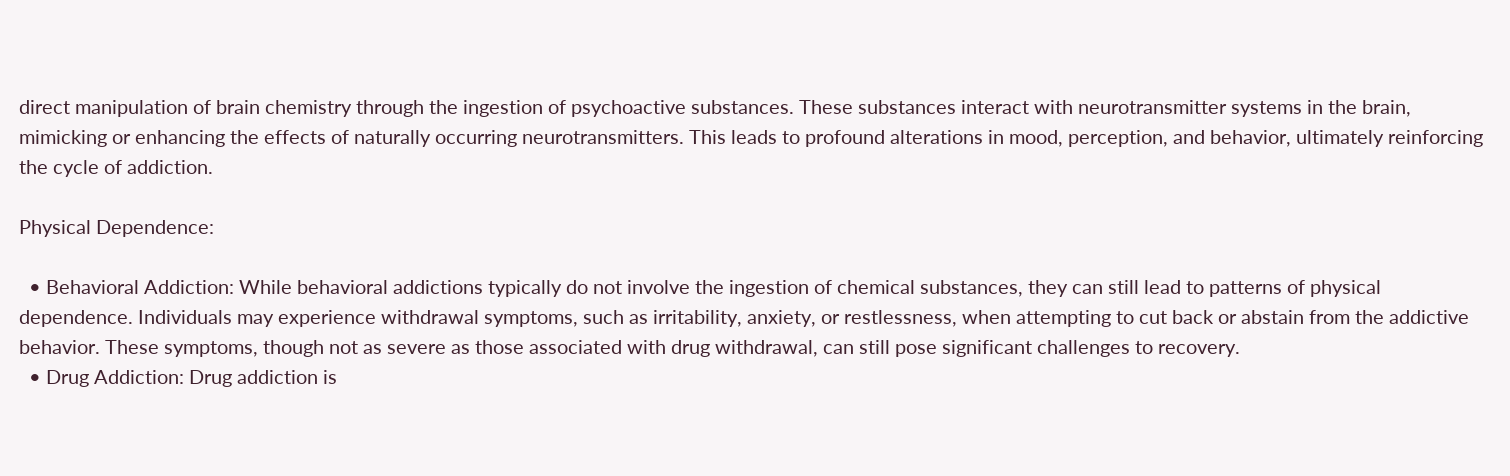direct manipulation of brain chemistry through the ingestion of psychoactive substances. These substances interact with neurotransmitter systems in the brain, mimicking or enhancing the effects of naturally occurring neurotransmitters. This leads to profound alterations in mood, perception, and behavior, ultimately reinforcing the cycle of addiction.

Physical Dependence:

  • Behavioral Addiction: While behavioral addictions typically do not involve the ingestion of chemical substances, they can still lead to patterns of physical dependence. Individuals may experience withdrawal symptoms, such as irritability, anxiety, or restlessness, when attempting to cut back or abstain from the addictive behavior. These symptoms, though not as severe as those associated with drug withdrawal, can still pose significant challenges to recovery.
  • Drug Addiction: Drug addiction is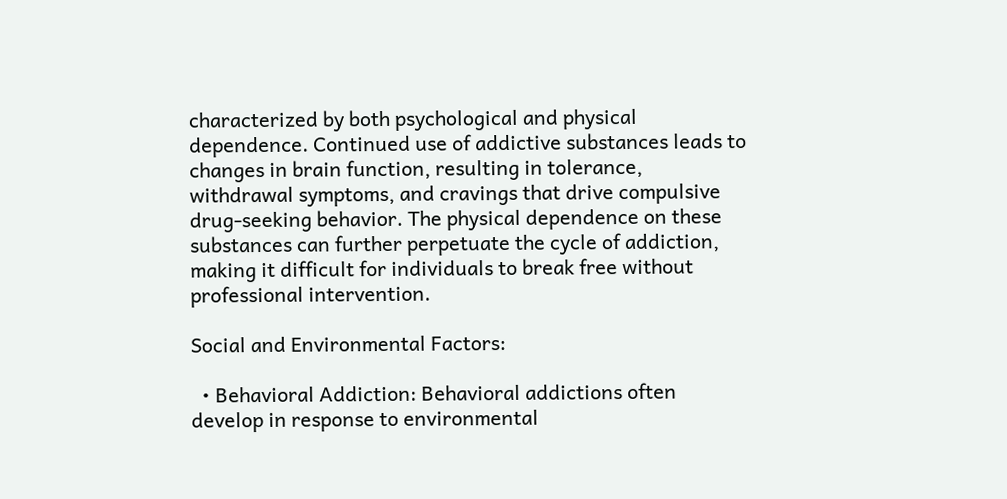characterized by both psychological and physical dependence. Continued use of addictive substances leads to changes in brain function, resulting in tolerance, withdrawal symptoms, and cravings that drive compulsive drug-seeking behavior. The physical dependence on these substances can further perpetuate the cycle of addiction, making it difficult for individuals to break free without professional intervention.

Social and Environmental Factors:

  • Behavioral Addiction: Behavioral addictions often develop in response to environmental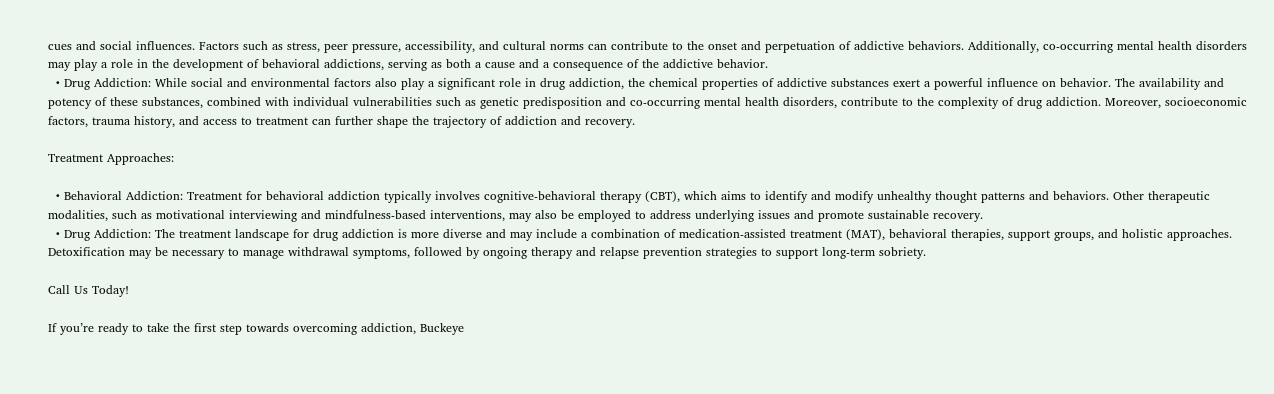cues and social influences. Factors such as stress, peer pressure, accessibility, and cultural norms can contribute to the onset and perpetuation of addictive behaviors. Additionally, co-occurring mental health disorders may play a role in the development of behavioral addictions, serving as both a cause and a consequence of the addictive behavior.
  • Drug Addiction: While social and environmental factors also play a significant role in drug addiction, the chemical properties of addictive substances exert a powerful influence on behavior. The availability and potency of these substances, combined with individual vulnerabilities such as genetic predisposition and co-occurring mental health disorders, contribute to the complexity of drug addiction. Moreover, socioeconomic factors, trauma history, and access to treatment can further shape the trajectory of addiction and recovery.

Treatment Approaches:

  • Behavioral Addiction: Treatment for behavioral addiction typically involves cognitive-behavioral therapy (CBT), which aims to identify and modify unhealthy thought patterns and behaviors. Other therapeutic modalities, such as motivational interviewing and mindfulness-based interventions, may also be employed to address underlying issues and promote sustainable recovery.
  • Drug Addiction: The treatment landscape for drug addiction is more diverse and may include a combination of medication-assisted treatment (MAT), behavioral therapies, support groups, and holistic approaches. Detoxification may be necessary to manage withdrawal symptoms, followed by ongoing therapy and relapse prevention strategies to support long-term sobriety.

Call Us Today!

If you’re ready to take the first step towards overcoming addiction, Buckeye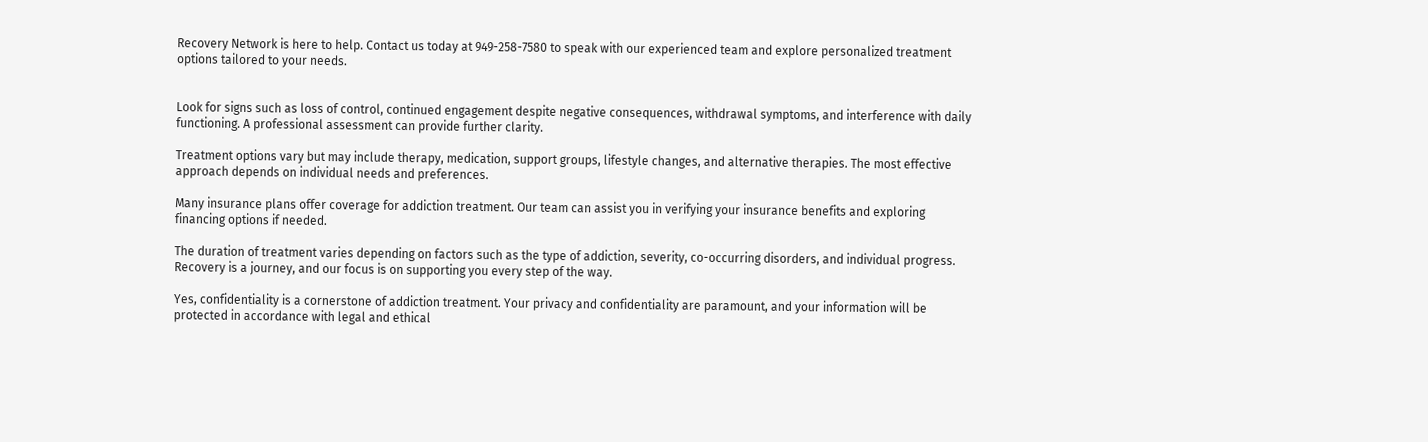Recovery Network is here to help. Contact us today at 949-258-7580 to speak with our experienced team and explore personalized treatment options tailored to your needs.


Look for signs such as loss of control, continued engagement despite negative consequences, withdrawal symptoms, and interference with daily functioning. A professional assessment can provide further clarity.

Treatment options vary but may include therapy, medication, support groups, lifestyle changes, and alternative therapies. The most effective approach depends on individual needs and preferences.

Many insurance plans offer coverage for addiction treatment. Our team can assist you in verifying your insurance benefits and exploring financing options if needed.

The duration of treatment varies depending on factors such as the type of addiction, severity, co-occurring disorders, and individual progress. Recovery is a journey, and our focus is on supporting you every step of the way.

Yes, confidentiality is a cornerstone of addiction treatment. Your privacy and confidentiality are paramount, and your information will be protected in accordance with legal and ethical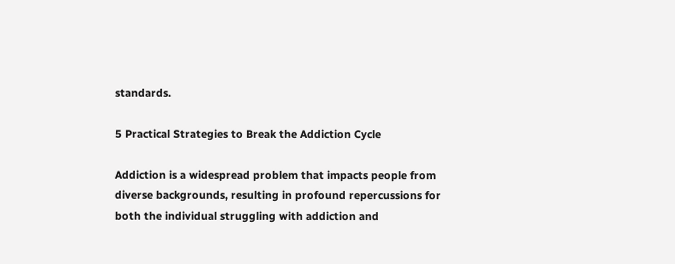standards.

5 Practical Strategies to Break the Addiction Cycle

Addiction is a widespread problem that impacts people from diverse backgrounds, resulting in profound repercussions for both the individual struggling with addiction and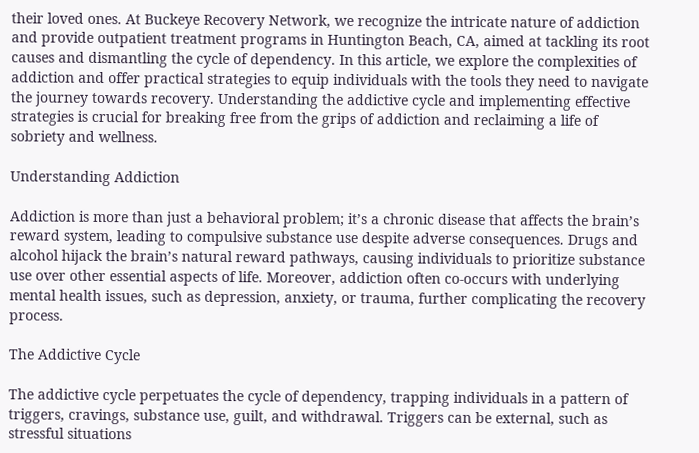their loved ones. At Buckeye Recovery Network, we recognize the intricate nature of addiction and provide outpatient treatment programs in Huntington Beach, CA, aimed at tackling its root causes and dismantling the cycle of dependency. In this article, we explore the complexities of addiction and offer practical strategies to equip individuals with the tools they need to navigate the journey towards recovery. Understanding the addictive cycle and implementing effective strategies is crucial for breaking free from the grips of addiction and reclaiming a life of sobriety and wellness.

Understanding Addiction

Addiction is more than just a behavioral problem; it’s a chronic disease that affects the brain’s reward system, leading to compulsive substance use despite adverse consequences. Drugs and alcohol hijack the brain’s natural reward pathways, causing individuals to prioritize substance use over other essential aspects of life. Moreover, addiction often co-occurs with underlying mental health issues, such as depression, anxiety, or trauma, further complicating the recovery process.

The Addictive Cycle

The addictive cycle perpetuates the cycle of dependency, trapping individuals in a pattern of triggers, cravings, substance use, guilt, and withdrawal. Triggers can be external, such as stressful situations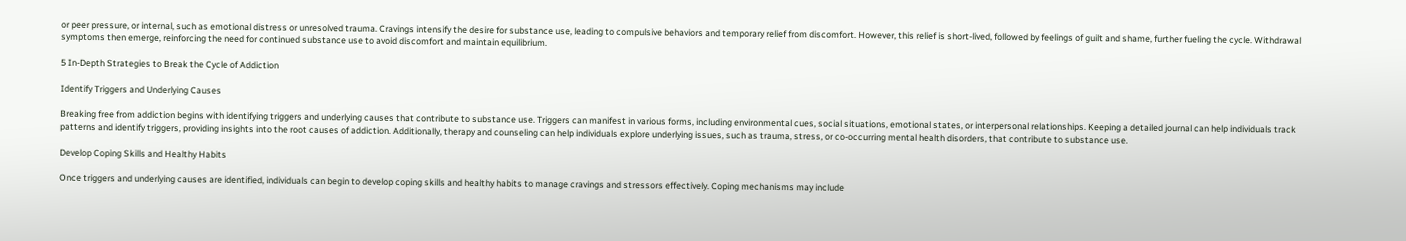or peer pressure, or internal, such as emotional distress or unresolved trauma. Cravings intensify the desire for substance use, leading to compulsive behaviors and temporary relief from discomfort. However, this relief is short-lived, followed by feelings of guilt and shame, further fueling the cycle. Withdrawal symptoms then emerge, reinforcing the need for continued substance use to avoid discomfort and maintain equilibrium.

5 In-Depth Strategies to Break the Cycle of Addiction

Identify Triggers and Underlying Causes

Breaking free from addiction begins with identifying triggers and underlying causes that contribute to substance use. Triggers can manifest in various forms, including environmental cues, social situations, emotional states, or interpersonal relationships. Keeping a detailed journal can help individuals track patterns and identify triggers, providing insights into the root causes of addiction. Additionally, therapy and counseling can help individuals explore underlying issues, such as trauma, stress, or co-occurring mental health disorders, that contribute to substance use.

Develop Coping Skills and Healthy Habits

Once triggers and underlying causes are identified, individuals can begin to develop coping skills and healthy habits to manage cravings and stressors effectively. Coping mechanisms may include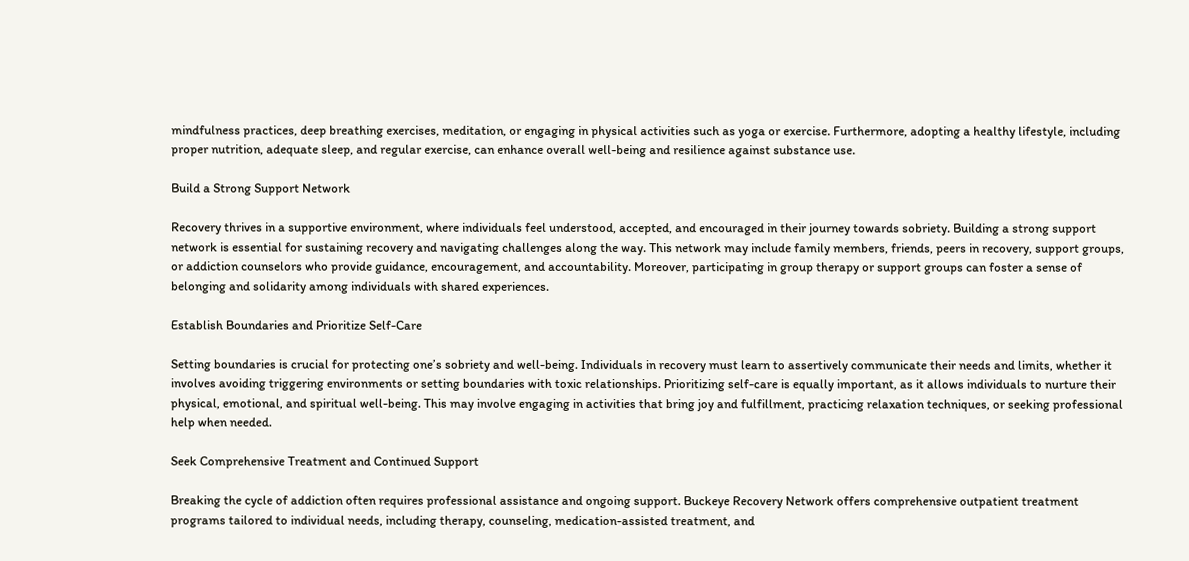mindfulness practices, deep breathing exercises, meditation, or engaging in physical activities such as yoga or exercise. Furthermore, adopting a healthy lifestyle, including proper nutrition, adequate sleep, and regular exercise, can enhance overall well-being and resilience against substance use.

Build a Strong Support Network

Recovery thrives in a supportive environment, where individuals feel understood, accepted, and encouraged in their journey towards sobriety. Building a strong support network is essential for sustaining recovery and navigating challenges along the way. This network may include family members, friends, peers in recovery, support groups, or addiction counselors who provide guidance, encouragement, and accountability. Moreover, participating in group therapy or support groups can foster a sense of belonging and solidarity among individuals with shared experiences.

Establish Boundaries and Prioritize Self-Care

Setting boundaries is crucial for protecting one’s sobriety and well-being. Individuals in recovery must learn to assertively communicate their needs and limits, whether it involves avoiding triggering environments or setting boundaries with toxic relationships. Prioritizing self-care is equally important, as it allows individuals to nurture their physical, emotional, and spiritual well-being. This may involve engaging in activities that bring joy and fulfillment, practicing relaxation techniques, or seeking professional help when needed.

Seek Comprehensive Treatment and Continued Support

Breaking the cycle of addiction often requires professional assistance and ongoing support. Buckeye Recovery Network offers comprehensive outpatient treatment programs tailored to individual needs, including therapy, counseling, medication-assisted treatment, and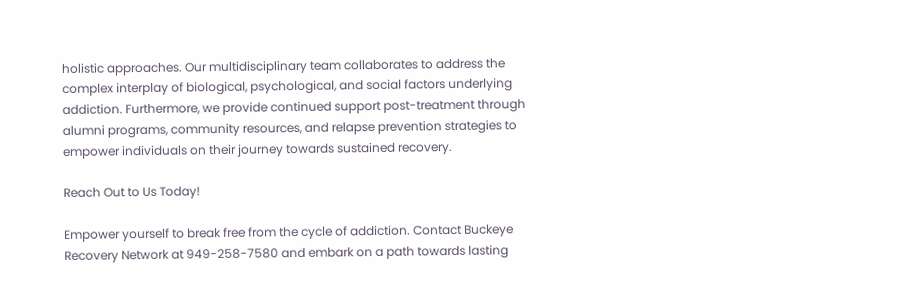holistic approaches. Our multidisciplinary team collaborates to address the complex interplay of biological, psychological, and social factors underlying addiction. Furthermore, we provide continued support post-treatment through alumni programs, community resources, and relapse prevention strategies to empower individuals on their journey towards sustained recovery.

Reach Out to Us Today!

Empower yourself to break free from the cycle of addiction. Contact Buckeye Recovery Network at 949-258-7580 and embark on a path towards lasting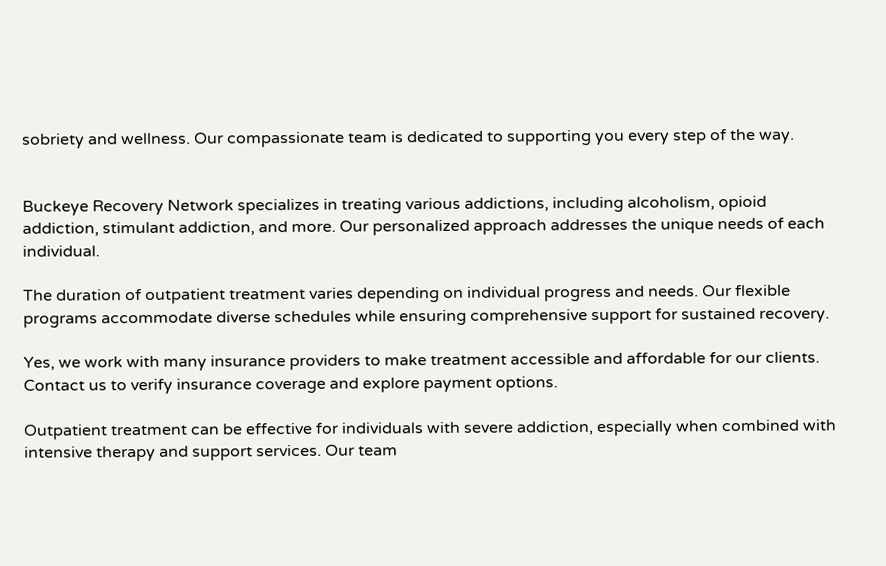sobriety and wellness. Our compassionate team is dedicated to supporting you every step of the way.


Buckeye Recovery Network specializes in treating various addictions, including alcoholism, opioid addiction, stimulant addiction, and more. Our personalized approach addresses the unique needs of each individual.

The duration of outpatient treatment varies depending on individual progress and needs. Our flexible programs accommodate diverse schedules while ensuring comprehensive support for sustained recovery.

Yes, we work with many insurance providers to make treatment accessible and affordable for our clients. Contact us to verify insurance coverage and explore payment options.

Outpatient treatment can be effective for individuals with severe addiction, especially when combined with intensive therapy and support services. Our team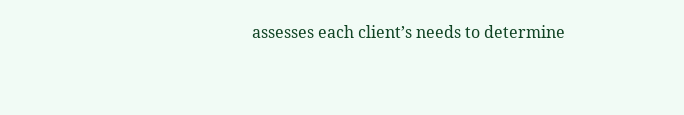assesses each client’s needs to determine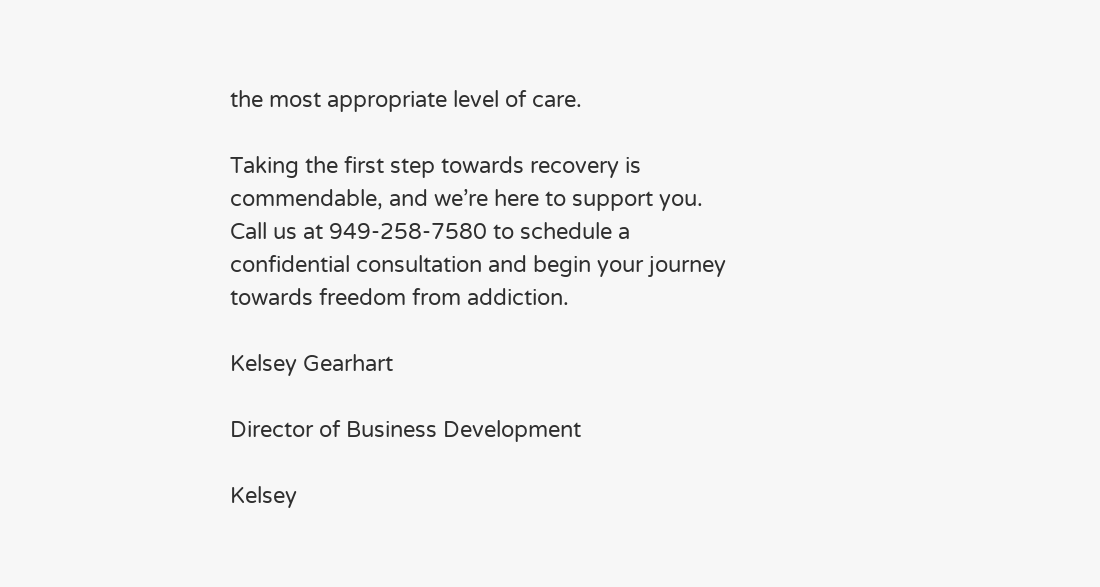the most appropriate level of care.

Taking the first step towards recovery is commendable, and we’re here to support you. Call us at 949-258-7580 to schedule a confidential consultation and begin your journey towards freedom from addiction.

Kelsey Gearhart

Director of Business Development

Kelsey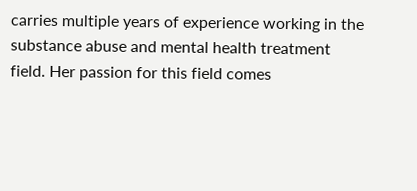carries multiple years of experience working in the substance abuse and mental health treatment field. Her passion for this field comes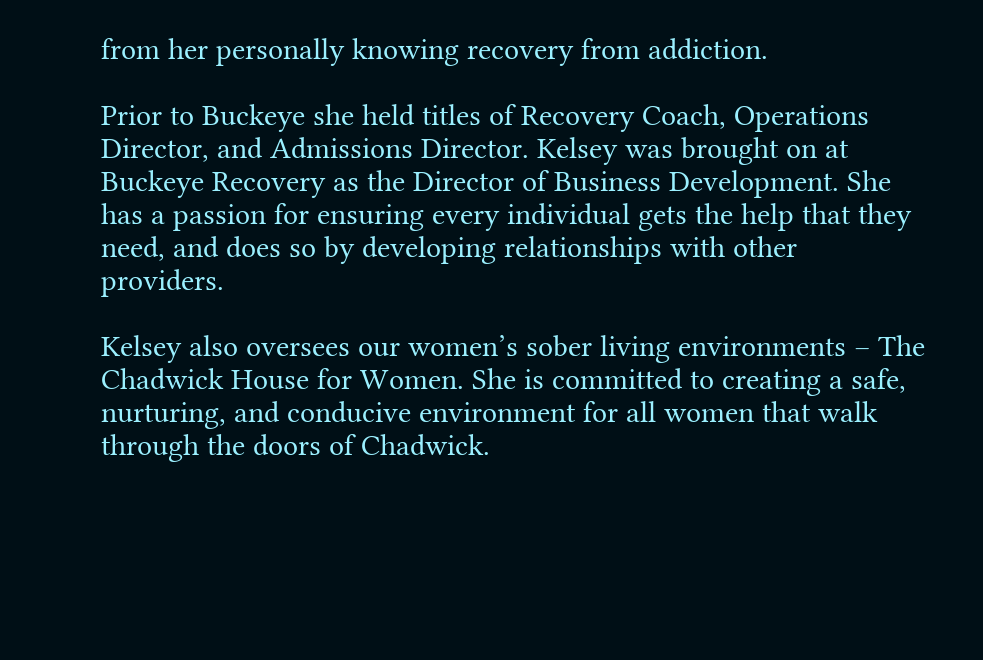from her personally knowing recovery from addiction.

Prior to Buckeye she held titles of Recovery Coach, Operations Director, and Admissions Director. Kelsey was brought on at Buckeye Recovery as the Director of Business Development. She has a passion for ensuring every individual gets the help that they need, and does so by developing relationships with other providers.

Kelsey also oversees our women’s sober living environments – The Chadwick House for Women. She is committed to creating a safe, nurturing, and conducive environment for all women that walk through the doors of Chadwick.